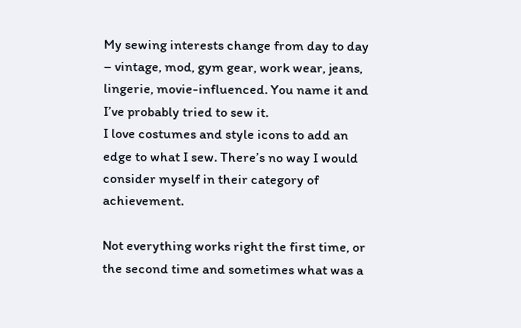My sewing interests change from day to day – vintage, mod, gym gear, work wear, jeans, lingerie, movie-influenced. You name it and I’ve probably tried to sew it.
I love costumes and style icons to add an edge to what I sew. There’s no way I would consider myself in their category of achievement.

Not everything works right the first time, or the second time and sometimes what was a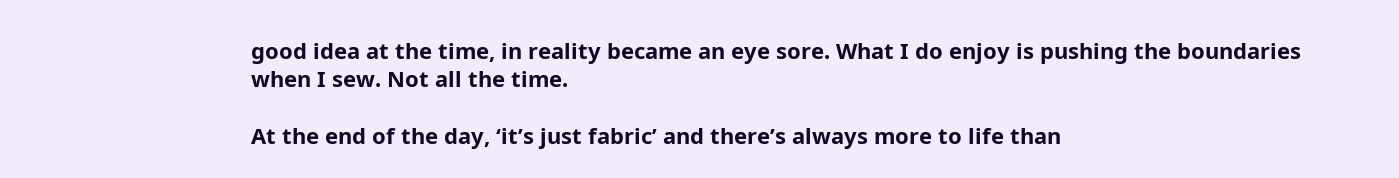good idea at the time, in reality became an eye sore. What I do enjoy is pushing the boundaries when I sew. Not all the time.

At the end of the day, ‘it’s just fabric’ and there’s always more to life than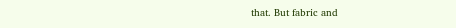that. But fabric and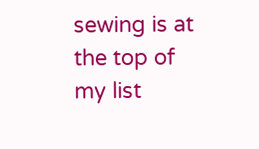sewing is at the top of my list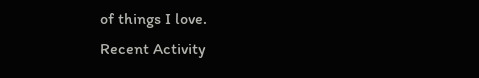of things I love.
Recent Activity